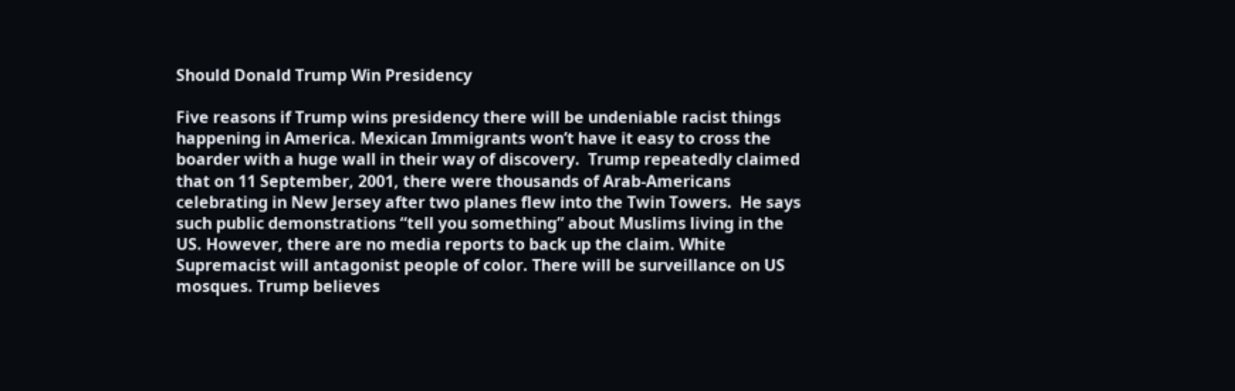Should Donald Trump Win Presidency

Five reasons if Trump wins presidency there will be undeniable racist things happening in America. Mexican Immigrants won’t have it easy to cross the boarder with a huge wall in their way of discovery.  Trump repeatedly claimed that on 11 September, 2001, there were thousands of Arab-Americans celebrating in New Jersey after two planes flew into the Twin Towers.  He says such public demonstrations “tell you something” about Muslims living in the US. However, there are no media reports to back up the claim. White Supremacist will antagonist people of color. There will be surveillance on US mosques. Trump believes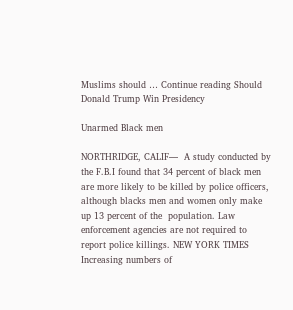Muslims should … Continue reading Should Donald Trump Win Presidency

Unarmed Black men

NORTHRIDGE, CALIF—  A study conducted by the F.B.I found that 34 percent of black men are more likely to be killed by police officers, although blacks men and women only make up 13 percent of the  population. Law enforcement agencies are not required to report police killings. NEW YORK TIMES Increasing numbers of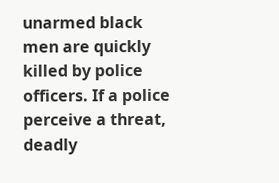unarmed black men are quickly killed by police officers. If a police perceive a threat, deadly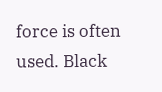force is often used. Black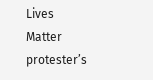Lives Matter protester’s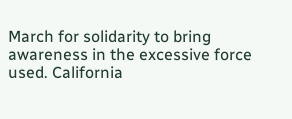March for solidarity to bring awareness in the excessive force used. California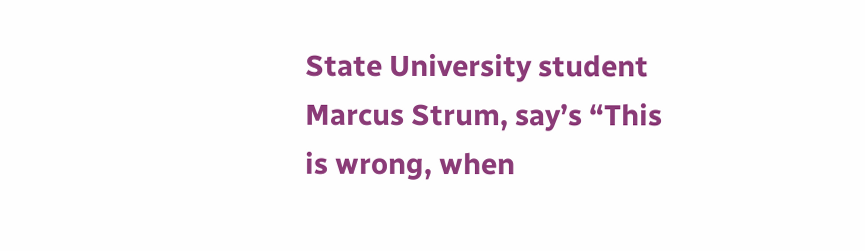State University student Marcus Strum, say’s “This is wrong, when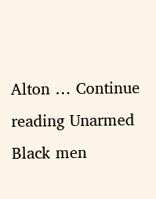Alton … Continue reading Unarmed Black men